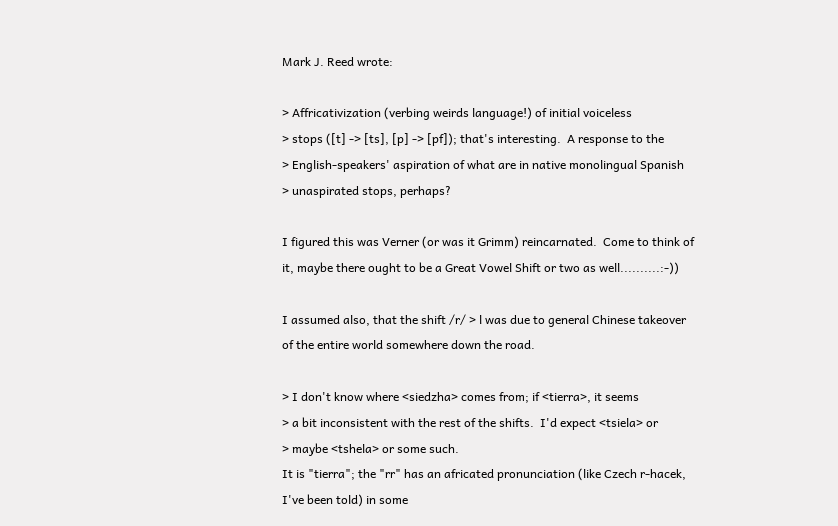Mark J. Reed wrote:

> Affricativization (verbing weirds language!) of initial voiceless
> stops ([t] -> [ts], [p] -> [pf]); that's interesting.  A response to the
> English-speakers' aspiration of what are in native monolingual Spanish
> unaspirated stops, perhaps?

I figured this was Verner (or was it Grimm) reincarnated.  Come to think of
it, maybe there ought to be a Great Vowel Shift or two as well..........:-))

I assumed also, that the shift /r/ > l was due to general Chinese takeover
of the entire world somewhere down the road.

> I don't know where <siedzha> comes from; if <tierra>, it seems
> a bit inconsistent with the rest of the shifts.  I'd expect <tsiela> or
> maybe <tshela> or some such.
It is "tierra"; the "rr" has an africated pronunciation (like Czech r-hacek,
I've been told) in some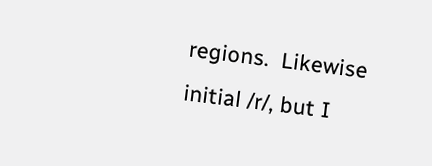regions.  Likewise initial /r/, but I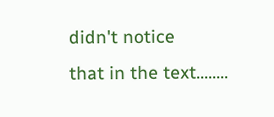didn't notice
that in the text........